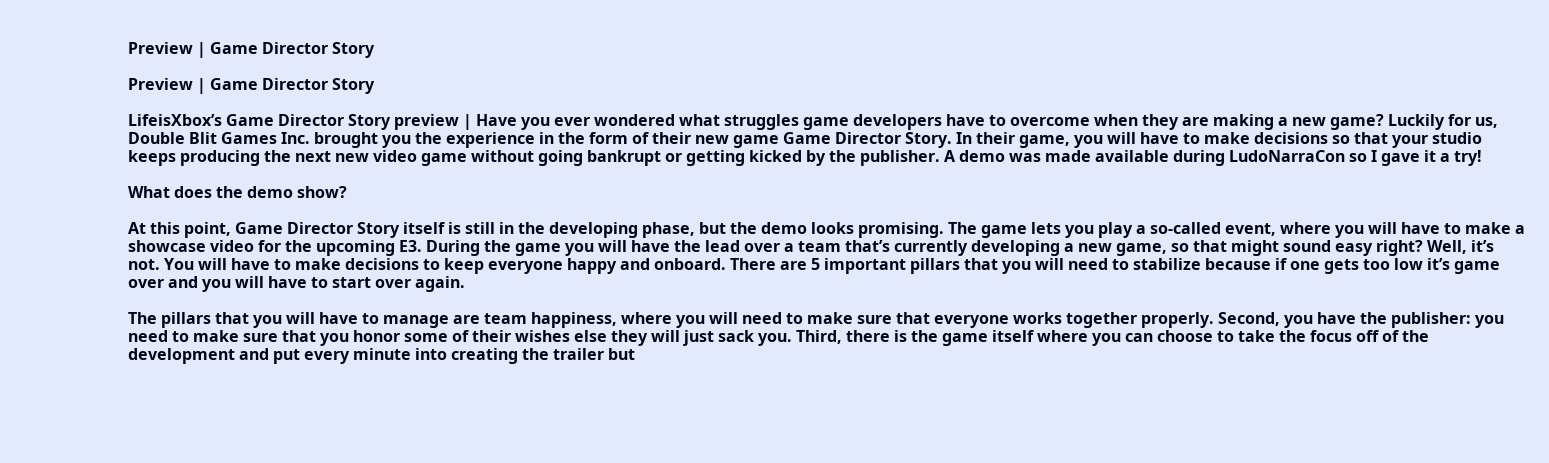Preview | Game Director Story

Preview | Game Director Story

LifeisXbox’s Game Director Story preview | Have you ever wondered what struggles game developers have to overcome when they are making a new game? Luckily for us, Double Blit Games Inc. brought you the experience in the form of their new game Game Director Story. In their game, you will have to make decisions so that your studio keeps producing the next new video game without going bankrupt or getting kicked by the publisher. A demo was made available during LudoNarraCon so I gave it a try!

What does the demo show?

At this point, Game Director Story itself is still in the developing phase, but the demo looks promising. The game lets you play a so-called event, where you will have to make a showcase video for the upcoming E3. During the game you will have the lead over a team that’s currently developing a new game, so that might sound easy right? Well, it’s not. You will have to make decisions to keep everyone happy and onboard. There are 5 important pillars that you will need to stabilize because if one gets too low it’s game over and you will have to start over again.

The pillars that you will have to manage are team happiness, where you will need to make sure that everyone works together properly. Second, you have the publisher: you need to make sure that you honor some of their wishes else they will just sack you. Third, there is the game itself where you can choose to take the focus off of the development and put every minute into creating the trailer but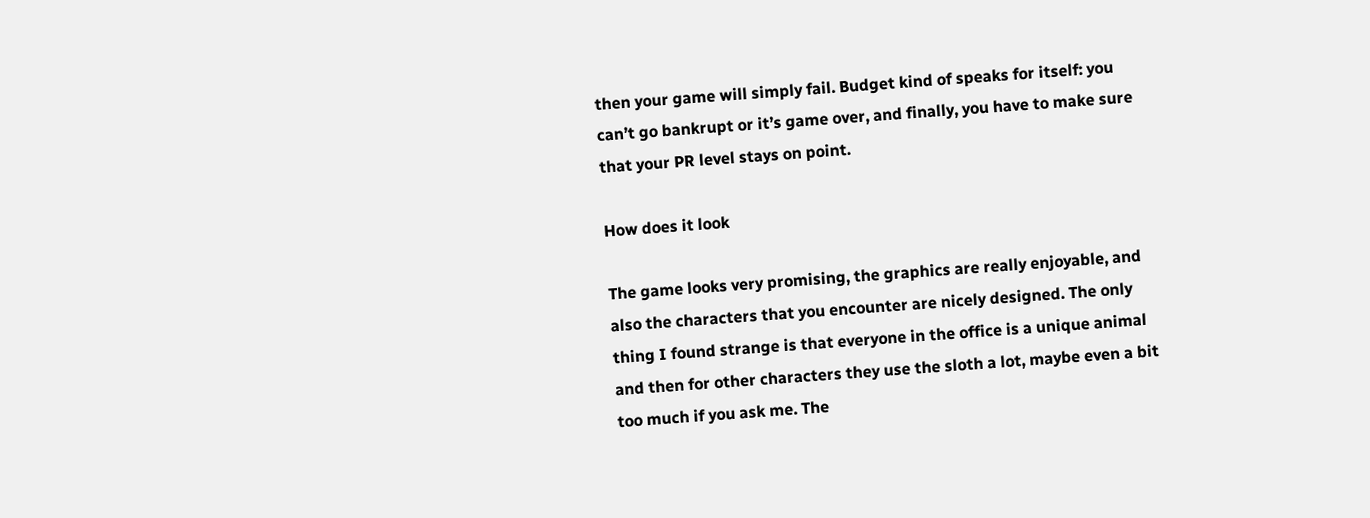then your game will simply fail. Budget kind of speaks for itself: you can’t go bankrupt or it’s game over, and finally, you have to make sure that your PR level stays on point.

How does it look

The game looks very promising, the graphics are really enjoyable, and also the characters that you encounter are nicely designed. The only thing I found strange is that everyone in the office is a unique animal and then for other characters they use the sloth a lot, maybe even a bit too much if you ask me. The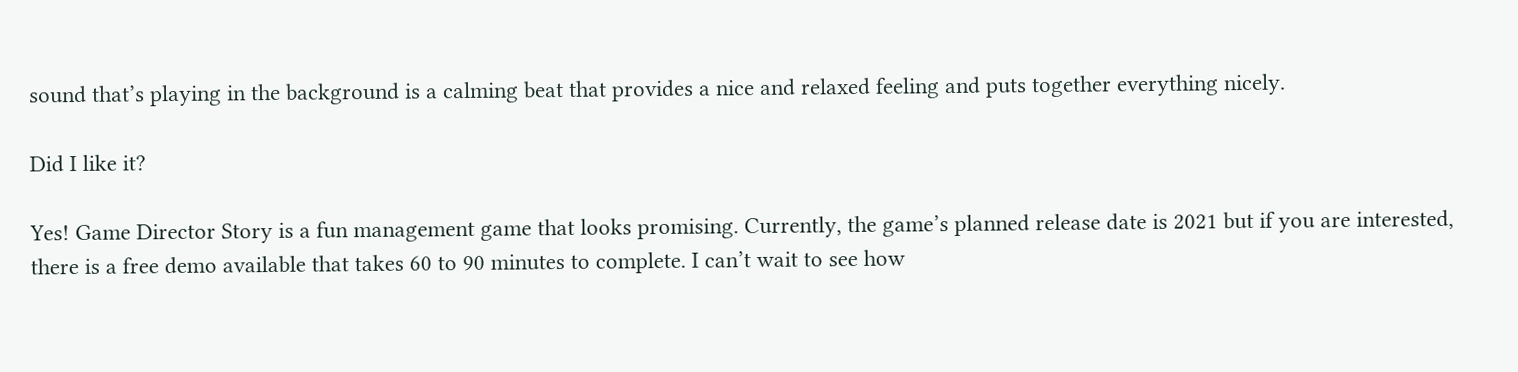sound that’s playing in the background is a calming beat that provides a nice and relaxed feeling and puts together everything nicely.

Did I like it?

Yes! Game Director Story is a fun management game that looks promising. Currently, the game’s planned release date is 2021 but if you are interested, there is a free demo available that takes 60 to 90 minutes to complete. I can’t wait to see how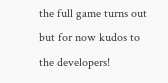the full game turns out but for now kudos to the developers!